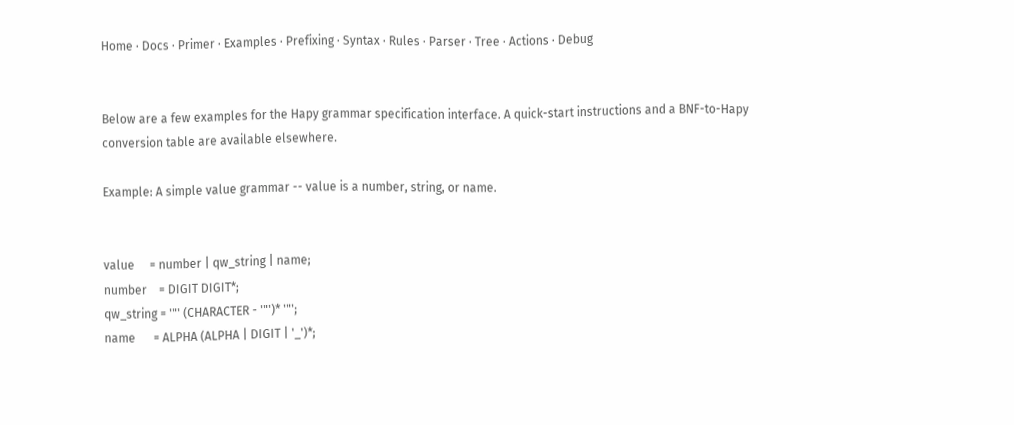Home · Docs · Primer · Examples · Prefixing · Syntax · Rules · Parser · Tree · Actions · Debug


Below are a few examples for the Hapy grammar specification interface. A quick-start instructions and a BNF-to-Hapy conversion table are available elsewhere.

Example: A simple value grammar -- value is a number, string, or name.


value     = number | qw_string | name;
number    = DIGIT DIGIT*;
qw_string = '"' (CHARACTER - '"')* '"';
name      = ALPHA (ALPHA | DIGIT | '_')*;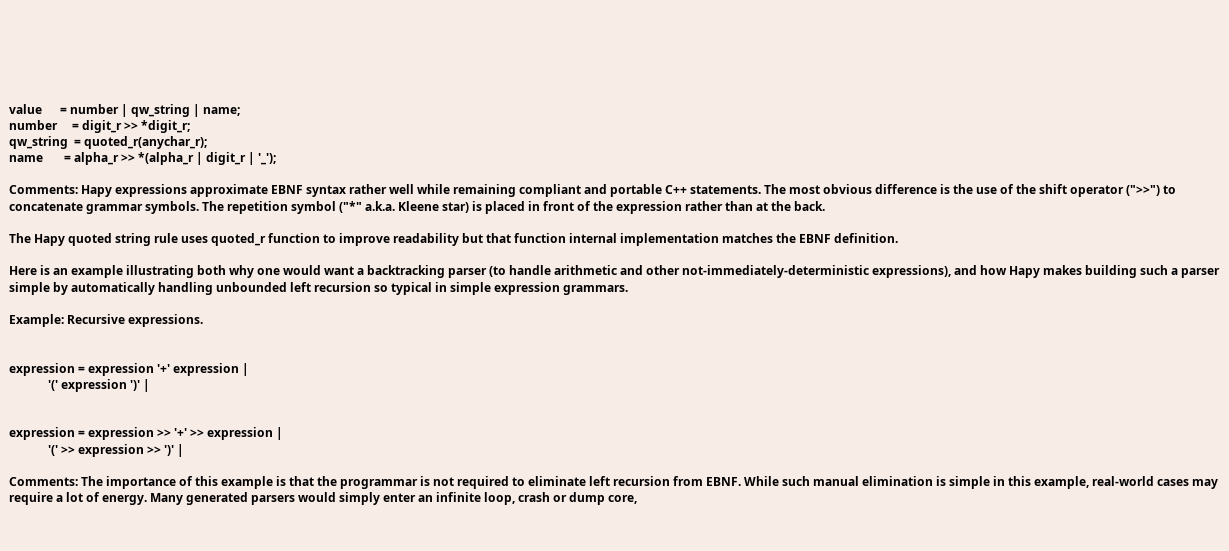value      = number | qw_string | name;
number     = digit_r >> *digit_r;
qw_string  = quoted_r(anychar_r);
name       = alpha_r >> *(alpha_r | digit_r | '_');

Comments: Hapy expressions approximate EBNF syntax rather well while remaining compliant and portable C++ statements. The most obvious difference is the use of the shift operator (">>") to concatenate grammar symbols. The repetition symbol ("*" a.k.a. Kleene star) is placed in front of the expression rather than at the back.

The Hapy quoted string rule uses quoted_r function to improve readability but that function internal implementation matches the EBNF definition.

Here is an example illustrating both why one would want a backtracking parser (to handle arithmetic and other not-immediately-deterministic expressions), and how Hapy makes building such a parser simple by automatically handling unbounded left recursion so typical in simple expression grammars.

Example: Recursive expressions.


expression = expression '+' expression |
             '(' expression ')' |


expression = expression >> '+' >> expression |
             '(' >> expression >> ')' |

Comments: The importance of this example is that the programmar is not required to eliminate left recursion from EBNF. While such manual elimination is simple in this example, real-world cases may require a lot of energy. Many generated parsers would simply enter an infinite loop, crash or dump core,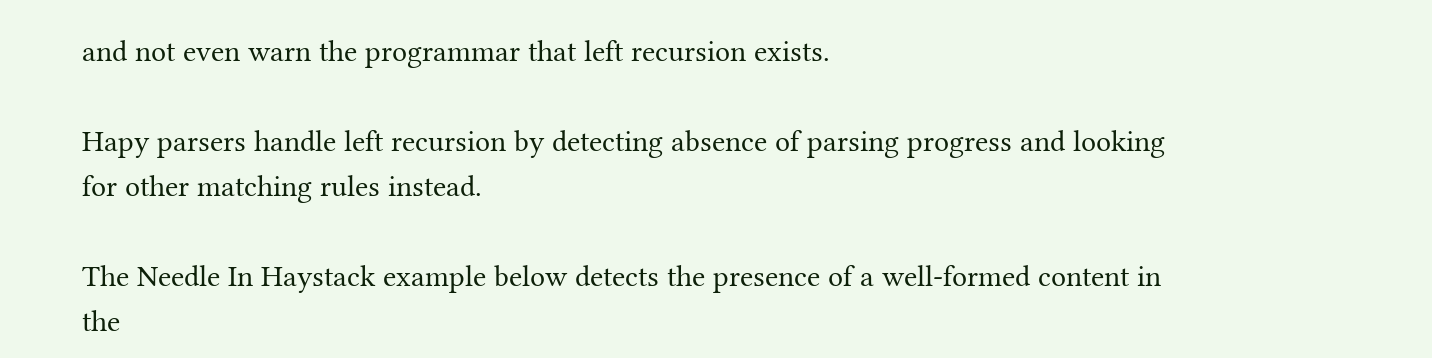and not even warn the programmar that left recursion exists.

Hapy parsers handle left recursion by detecting absence of parsing progress and looking for other matching rules instead.

The Needle In Haystack example below detects the presence of a well-formed content in the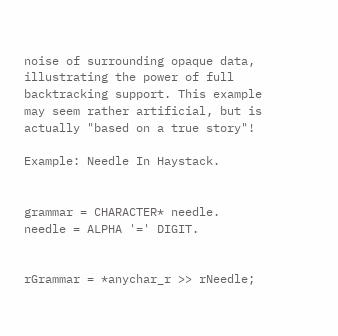noise of surrounding opaque data, illustrating the power of full backtracking support. This example may seem rather artificial, but is actually "based on a true story"!

Example: Needle In Haystack.


grammar = CHARACTER* needle.
needle = ALPHA '=' DIGIT.


rGrammar = *anychar_r >> rNeedle;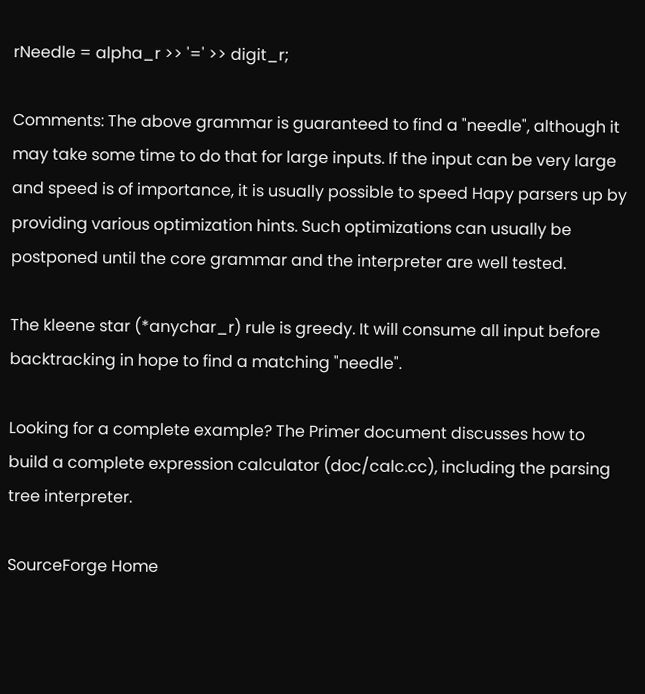rNeedle = alpha_r >> '=' >> digit_r;

Comments: The above grammar is guaranteed to find a "needle", although it may take some time to do that for large inputs. If the input can be very large and speed is of importance, it is usually possible to speed Hapy parsers up by providing various optimization hints. Such optimizations can usually be postponed until the core grammar and the interpreter are well tested.

The kleene star (*anychar_r) rule is greedy. It will consume all input before backtracking in hope to find a matching "needle".

Looking for a complete example? The Primer document discusses how to build a complete expression calculator (doc/calc.cc), including the parsing tree interpreter.

SourceForge Home